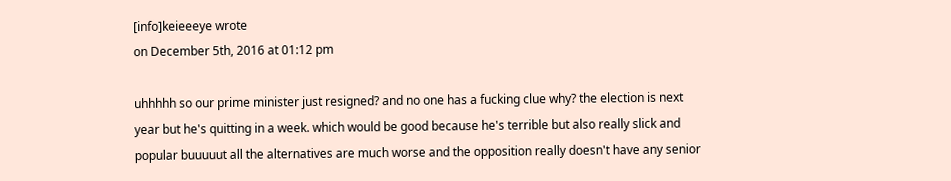[info]keieeeye wrote
on December 5th, 2016 at 01:12 pm

uhhhhh so our prime minister just resigned? and no one has a fucking clue why? the election is next year but he's quitting in a week. which would be good because he's terrible but also really slick and popular buuuuut all the alternatives are much worse and the opposition really doesn't have any senior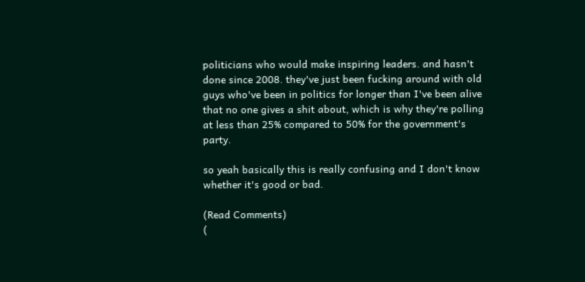politicians who would make inspiring leaders. and hasn't done since 2008. they've just been fucking around with old guys who've been in politics for longer than I've been alive that no one gives a shit about, which is why they're polling at less than 25% compared to 50% for the government's party.

so yeah basically this is really confusing and I don't know whether it's good or bad.

(Read Comments)
(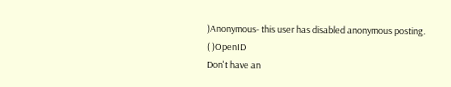)Anonymous- this user has disabled anonymous posting.
( )OpenID
Don't have an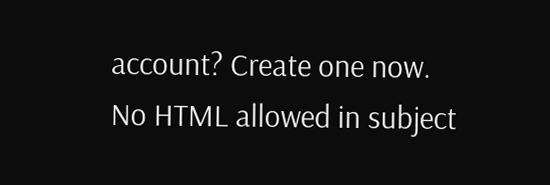account? Create one now.
No HTML allowed in subject